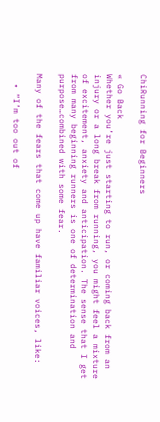ChiRunning for Beginners

« Go Back
Whether you’re just starting to run, or coming back from an injury or a long break from running, you might feel a mixture of excitement, anxiety and anticipation. The sense that I get from many beginning runners is one of determination and purpose…combined with some fear.

Many of the fears that come up have familiar voices, like:

  • “I’m too out of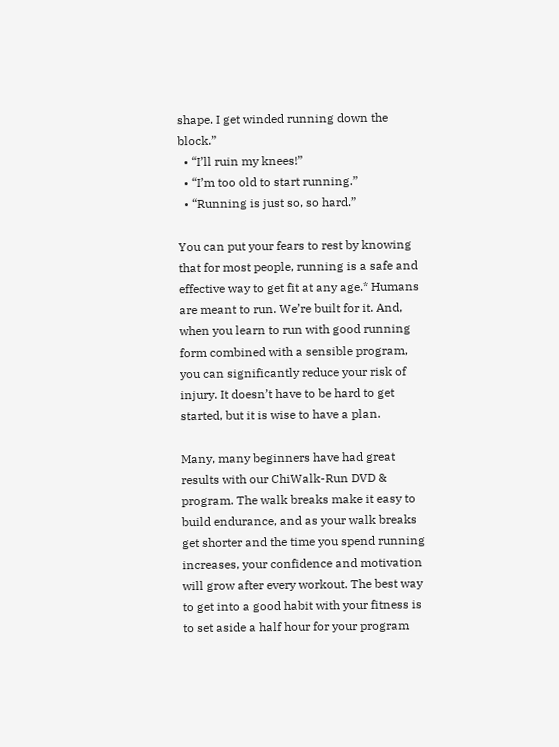shape. I get winded running down the block.”
  • “I’ll ruin my knees!”
  • “I’m too old to start running.”
  • “Running is just so, so hard.”

You can put your fears to rest by knowing that for most people, running is a safe and effective way to get fit at any age.* Humans are meant to run. We’re built for it. And, when you learn to run with good running form combined with a sensible program, you can significantly reduce your risk of injury. It doesn’t have to be hard to get started, but it is wise to have a plan.

Many, many beginners have had great results with our ChiWalk-Run DVD & program. The walk breaks make it easy to build endurance, and as your walk breaks get shorter and the time you spend running increases, your confidence and motivation will grow after every workout. The best way to get into a good habit with your fitness is to set aside a half hour for your program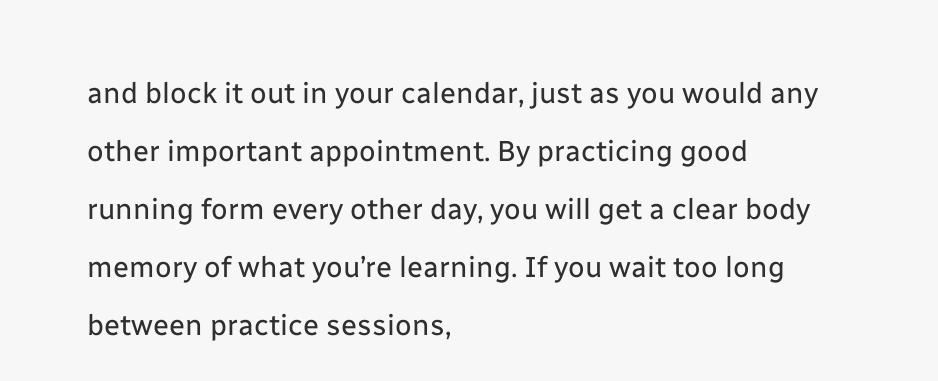and block it out in your calendar, just as you would any other important appointment. By practicing good running form every other day, you will get a clear body memory of what you’re learning. If you wait too long between practice sessions,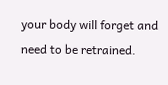your body will forget and need to be retrained.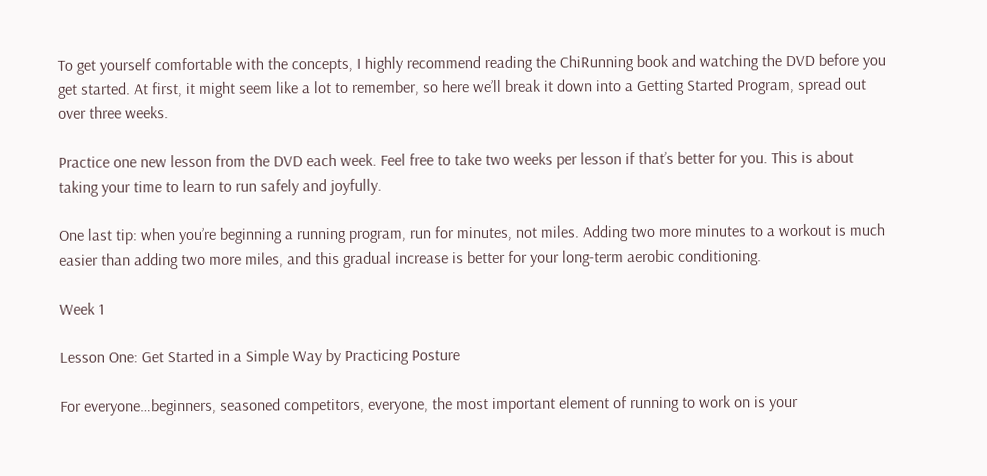To get yourself comfortable with the concepts, I highly recommend reading the ChiRunning book and watching the DVD before you get started. At first, it might seem like a lot to remember, so here we’ll break it down into a Getting Started Program, spread out over three weeks.

Practice one new lesson from the DVD each week. Feel free to take two weeks per lesson if that’s better for you. This is about taking your time to learn to run safely and joyfully.

One last tip: when you’re beginning a running program, run for minutes, not miles. Adding two more minutes to a workout is much easier than adding two more miles, and this gradual increase is better for your long-term aerobic conditioning.

Week 1

Lesson One: Get Started in a Simple Way by Practicing Posture

For everyone…beginners, seasoned competitors, everyone, the most important element of running to work on is your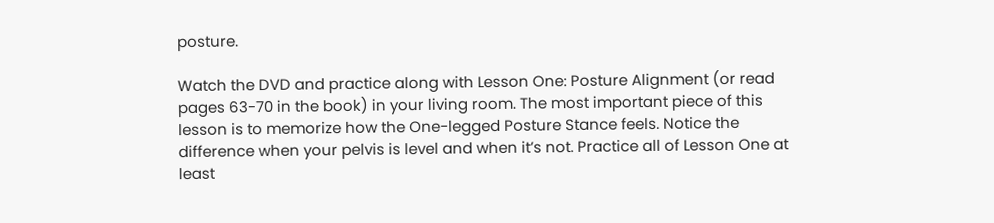posture.

Watch the DVD and practice along with Lesson One: Posture Alignment (or read pages 63-70 in the book) in your living room. The most important piece of this lesson is to memorize how the One-legged Posture Stance feels. Notice the difference when your pelvis is level and when it’s not. Practice all of Lesson One at least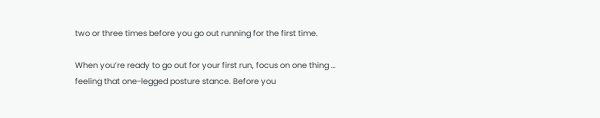two or three times before you go out running for the first time.

When you’re ready to go out for your first run, focus on one thing … feeling that one-legged posture stance. Before you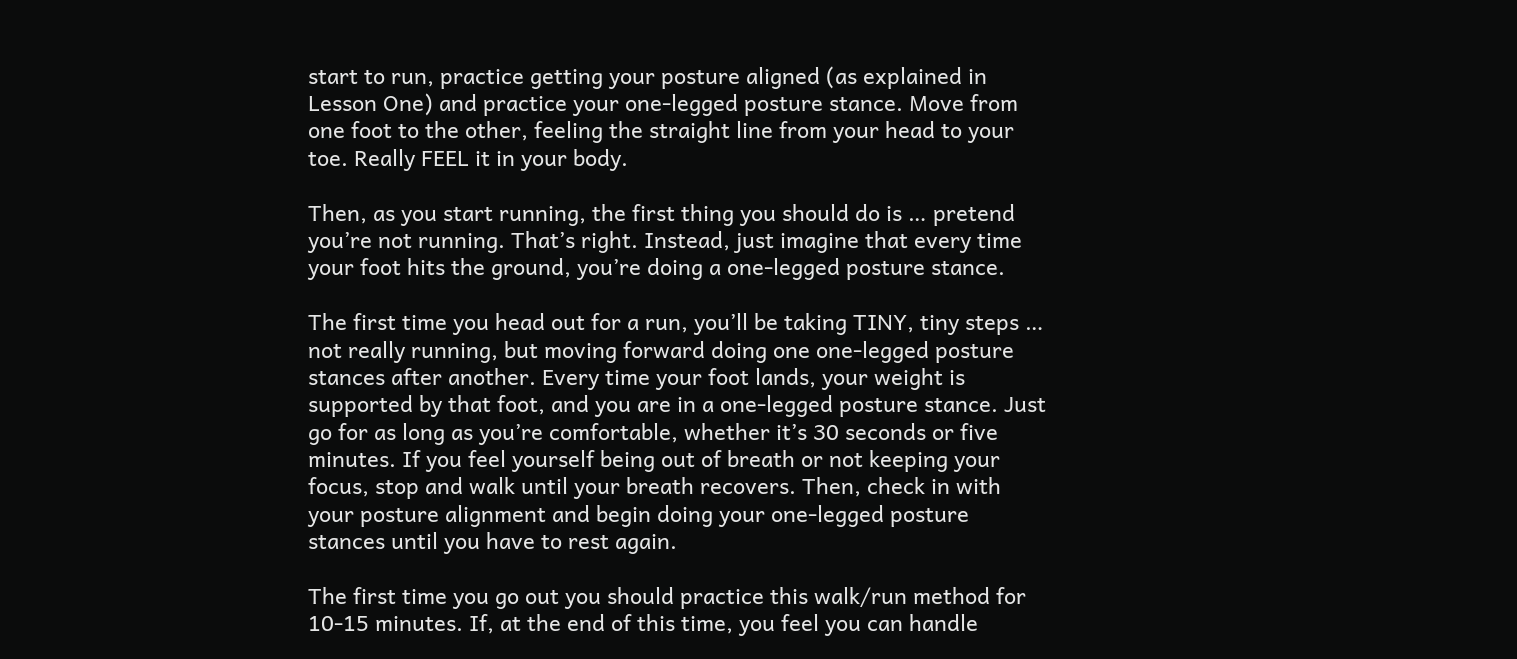start to run, practice getting your posture aligned (as explained in Lesson One) and practice your one-legged posture stance. Move from one foot to the other, feeling the straight line from your head to your toe. Really FEEL it in your body.

Then, as you start running, the first thing you should do is … pretend you’re not running. That’s right. Instead, just imagine that every time your foot hits the ground, you’re doing a one-legged posture stance.

The first time you head out for a run, you’ll be taking TINY, tiny steps … not really running, but moving forward doing one one-legged posture stances after another. Every time your foot lands, your weight is supported by that foot, and you are in a one-legged posture stance. Just go for as long as you’re comfortable, whether it’s 30 seconds or five minutes. If you feel yourself being out of breath or not keeping your focus, stop and walk until your breath recovers. Then, check in with your posture alignment and begin doing your one-legged posture stances until you have to rest again.

The first time you go out you should practice this walk/run method for 10-15 minutes. If, at the end of this time, you feel you can handle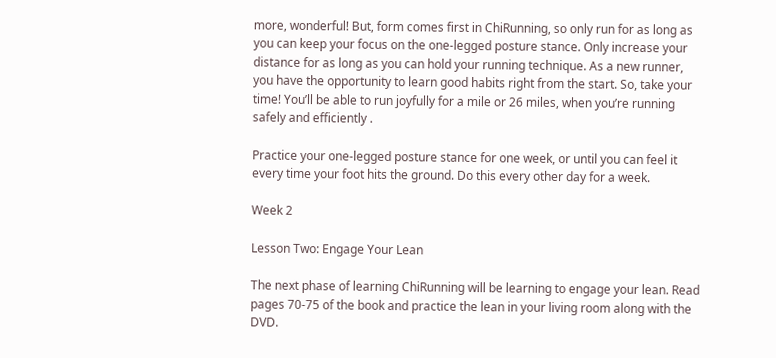more, wonderful! But, form comes first in ChiRunning, so only run for as long as you can keep your focus on the one-legged posture stance. Only increase your distance for as long as you can hold your running technique. As a new runner, you have the opportunity to learn good habits right from the start. So, take your time! You’ll be able to run joyfully for a mile or 26 miles, when you’re running safely and efficiently .

Practice your one-legged posture stance for one week, or until you can feel it every time your foot hits the ground. Do this every other day for a week.

Week 2

Lesson Two: Engage Your Lean

The next phase of learning ChiRunning will be learning to engage your lean. Read pages 70-75 of the book and practice the lean in your living room along with the DVD.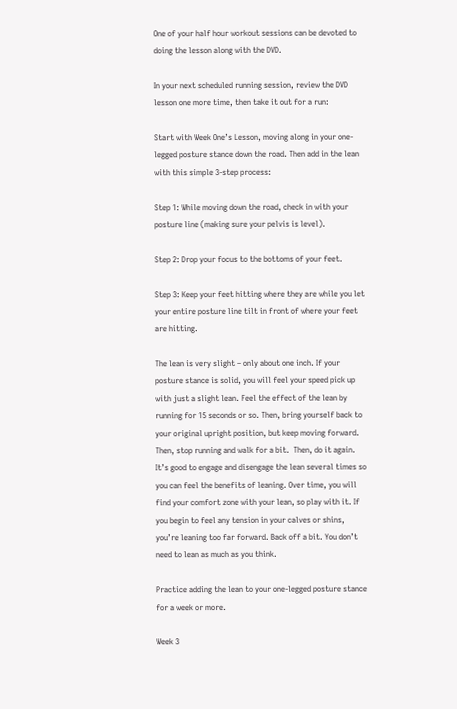One of your half hour workout sessions can be devoted to doing the lesson along with the DVD.

In your next scheduled running session, review the DVD lesson one more time, then take it out for a run:

Start with Week One’s Lesson, moving along in your one-legged posture stance down the road. Then add in the lean with this simple 3-step process:

Step 1: While moving down the road, check in with your posture line (making sure your pelvis is level).

Step 2: Drop your focus to the bottoms of your feet.

Step 3: Keep your feet hitting where they are while you let your entire posture line tilt in front of where your feet are hitting.

The lean is very slight – only about one inch. If your posture stance is solid, you will feel your speed pick up with just a slight lean. Feel the effect of the lean by running for 15 seconds or so. Then, bring yourself back to your original upright position, but keep moving forward. Then, stop running and walk for a bit.  Then, do it again. It’s good to engage and disengage the lean several times so you can feel the benefits of leaning. Over time, you will find your comfort zone with your lean, so play with it. If you begin to feel any tension in your calves or shins, you’re leaning too far forward. Back off a bit. You don’t need to lean as much as you think.

Practice adding the lean to your one-legged posture stance for a week or more.

Week 3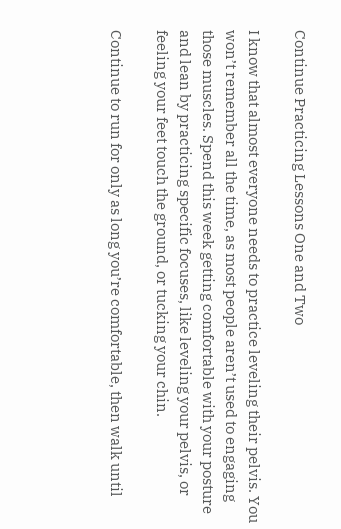Continue Practicing Lessons One and Two

I know that almost everyone needs to practice leveling their pelvis. You won’t remember all the time, as most people aren’t used to engaging those muscles. Spend this week getting comfortable with your posture and lean by practicing specific focuses, like leveling your pelvis, or feeling your feet touch the ground, or tucking your chin.

Continue to run for only as long you’re comfortable, then walk until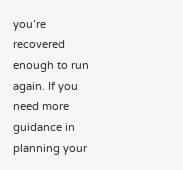you’re recovered enough to run again. If you need more guidance in planning your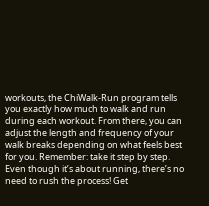workouts, the ChiWalk-Run program tells you exactly how much to walk and run during each workout. From there, you can adjust the length and frequency of your walk breaks depending on what feels best for you. Remember: take it step by step. Even though it’s about running, there’s no need to rush the process! Get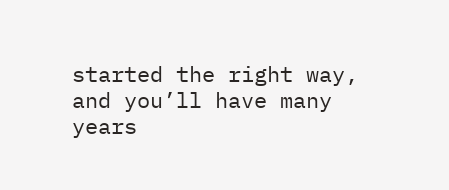started the right way, and you’ll have many years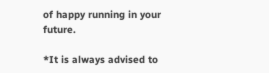of happy running in your future.

*It is always advised to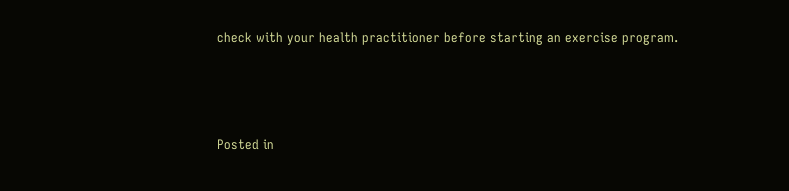check with your health practitioner before starting an exercise program.




Posted in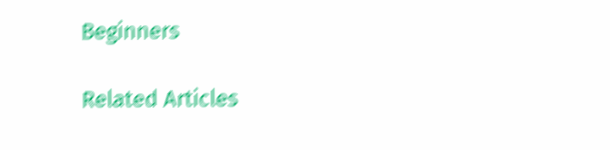Beginners

Related Articles